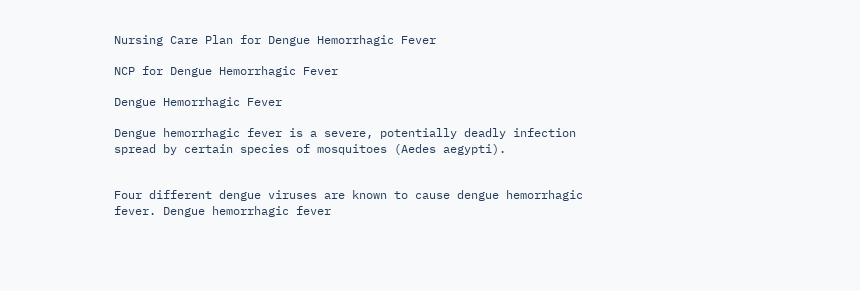Nursing Care Plan for Dengue Hemorrhagic Fever

NCP for Dengue Hemorrhagic Fever

Dengue Hemorrhagic Fever

Dengue hemorrhagic fever is a severe, potentially deadly infection spread by certain species of mosquitoes (Aedes aegypti).


Four different dengue viruses are known to cause dengue hemorrhagic fever. Dengue hemorrhagic fever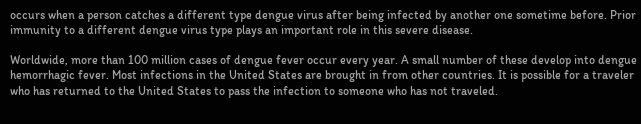occurs when a person catches a different type dengue virus after being infected by another one sometime before. Prior immunity to a different dengue virus type plays an important role in this severe disease.

Worldwide, more than 100 million cases of dengue fever occur every year. A small number of these develop into dengue hemorrhagic fever. Most infections in the United States are brought in from other countries. It is possible for a traveler who has returned to the United States to pass the infection to someone who has not traveled.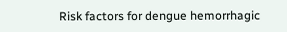Risk factors for dengue hemorrhagic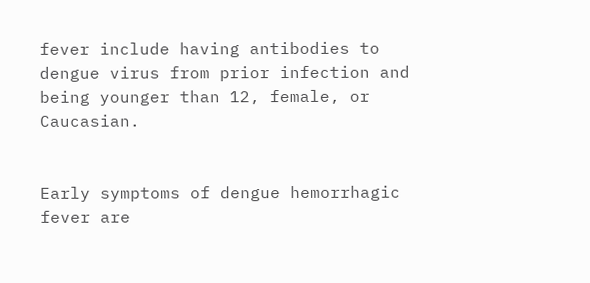fever include having antibodies to dengue virus from prior infection and being younger than 12, female, or Caucasian.


Early symptoms of dengue hemorrhagic fever are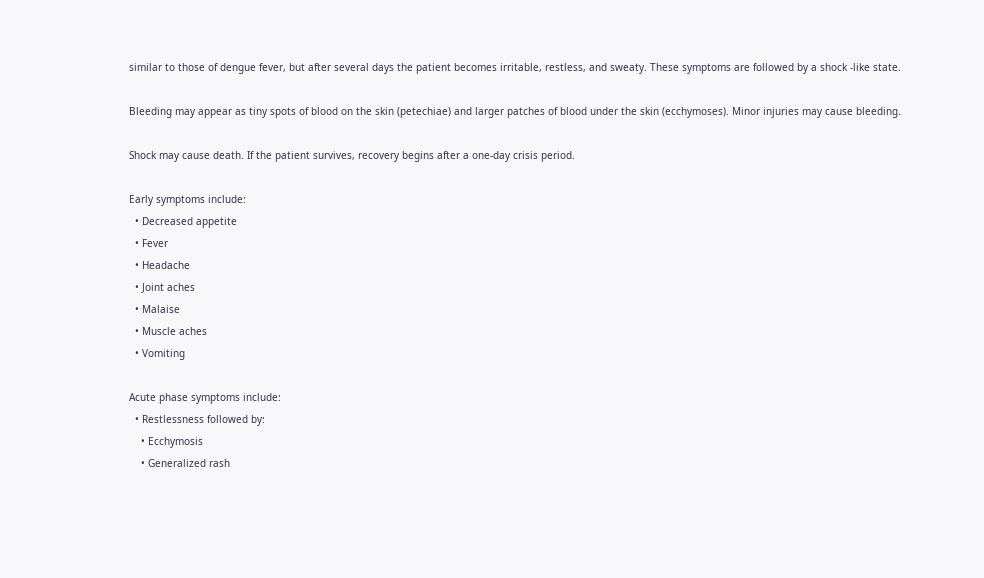similar to those of dengue fever, but after several days the patient becomes irritable, restless, and sweaty. These symptoms are followed by a shock -like state.

Bleeding may appear as tiny spots of blood on the skin (petechiae) and larger patches of blood under the skin (ecchymoses). Minor injuries may cause bleeding.

Shock may cause death. If the patient survives, recovery begins after a one-day crisis period.

Early symptoms include:
  • Decreased appetite
  • Fever
  • Headache
  • Joint aches
  • Malaise
  • Muscle aches
  • Vomiting

Acute phase symptoms include:
  • Restlessness followed by:
    • Ecchymosis
    • Generalized rash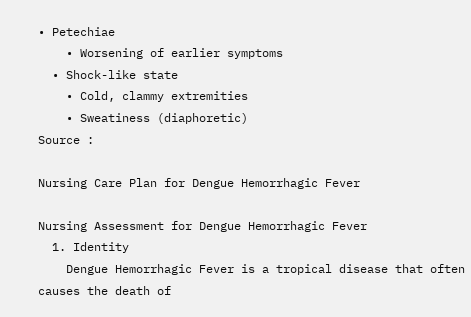• Petechiae
    • Worsening of earlier symptoms
  • Shock-like state
    • Cold, clammy extremities
    • Sweatiness (diaphoretic)
Source :

Nursing Care Plan for Dengue Hemorrhagic Fever

Nursing Assessment for Dengue Hemorrhagic Fever
  1. Identity
    Dengue Hemorrhagic Fever is a tropical disease that often causes the death of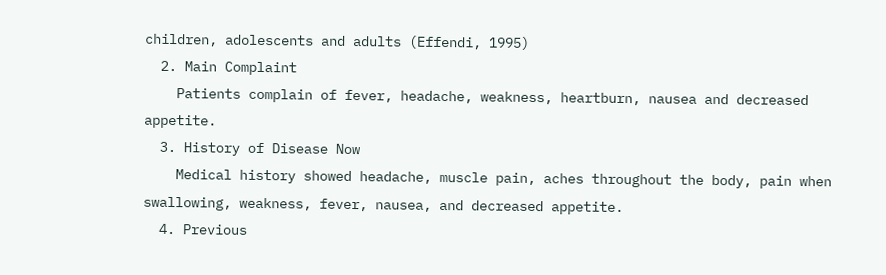children, adolescents and adults (Effendi, 1995)
  2. Main Complaint
    Patients complain of fever, headache, weakness, heartburn, nausea and decreased appetite.
  3. History of Disease Now
    Medical history showed headache, muscle pain, aches throughout the body, pain when swallowing, weakness, fever, nausea, and decreased appetite.
  4. Previous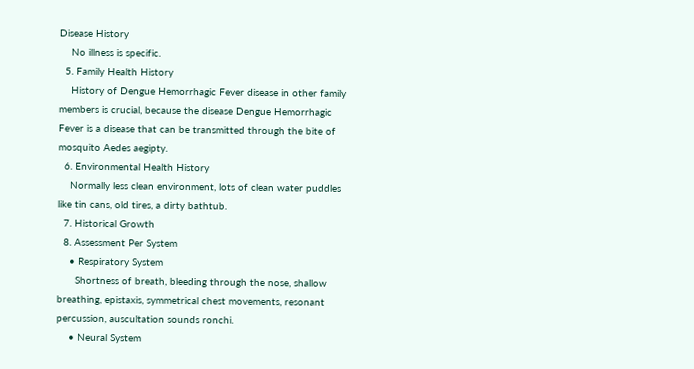Disease History
    No illness is specific.
  5. Family Health History
    History of Dengue Hemorrhagic Fever disease in other family members is crucial, because the disease Dengue Hemorrhagic Fever is a disease that can be transmitted through the bite of mosquito Aedes aegipty.
  6. Environmental Health History
    Normally less clean environment, lots of clean water puddles like tin cans, old tires, a dirty bathtub.
  7. Historical Growth
  8. Assessment Per System
    • Respiratory System
      Shortness of breath, bleeding through the nose, shallow breathing, epistaxis, symmetrical chest movements, resonant percussion, auscultation sounds ronchi.
    • Neural System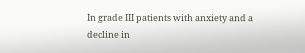In grade III patients with anxiety and a decline in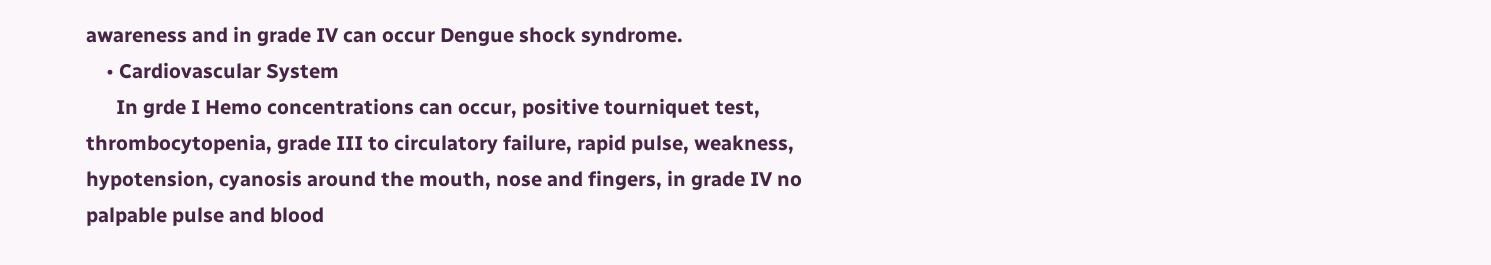awareness and in grade IV can occur Dengue shock syndrome.
    • Cardiovascular System
      In grde I Hemo concentrations can occur, positive tourniquet test, thrombocytopenia, grade III to circulatory failure, rapid pulse, weakness, hypotension, cyanosis around the mouth, nose and fingers, in grade IV no palpable pulse and blood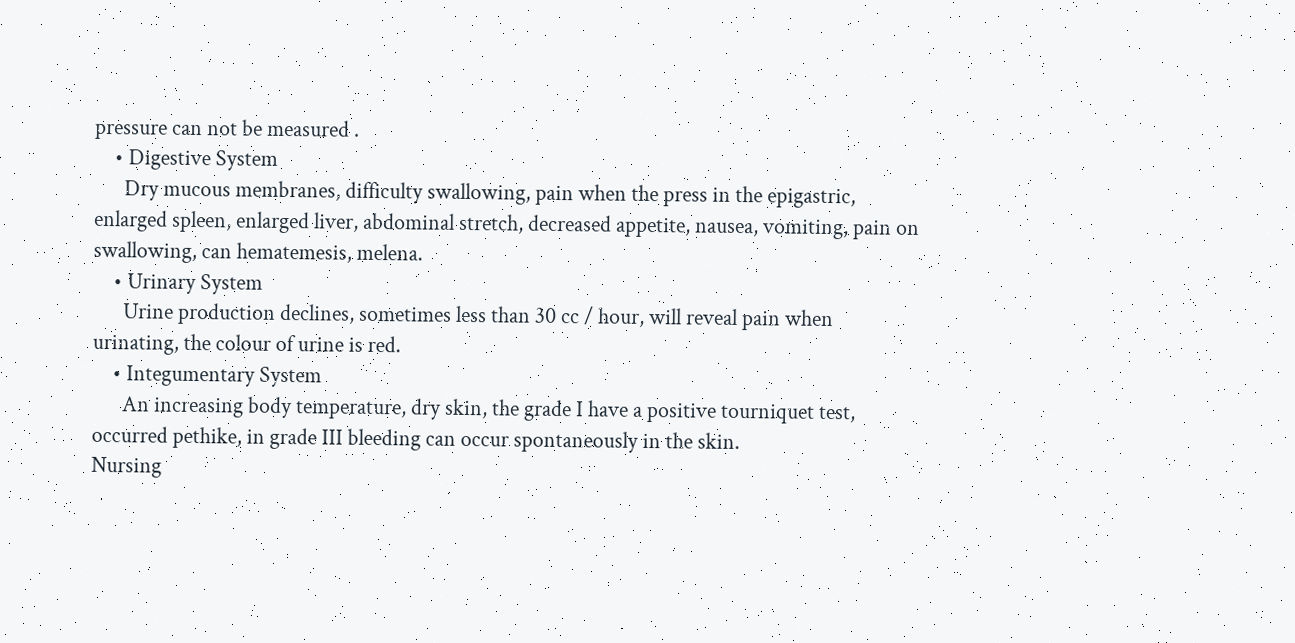pressure can not be measured .
    • Digestive System
      Dry mucous membranes, difficulty swallowing, pain when the press in the epigastric, enlarged spleen, enlarged liver, abdominal stretch, decreased appetite, nausea, vomiting, pain on swallowing, can hematemesis, melena.
    • Urinary System
      Urine production declines, sometimes less than 30 cc / hour, will reveal pain when urinating, the colour of urine is red.
    • Integumentary System
      An increasing body temperature, dry skin, the grade I have a positive tourniquet test, occurred pethike, in grade III bleeding can occur spontaneously in the skin.
Nursing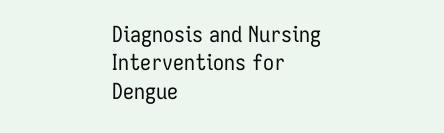Diagnosis and Nursing Interventions for Dengue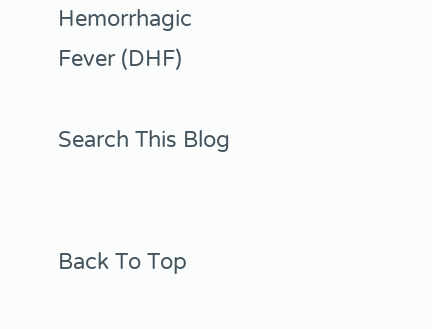Hemorrhagic Fever (DHF)

Search This Blog


Back To Top